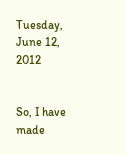Tuesday, June 12, 2012


So, I have made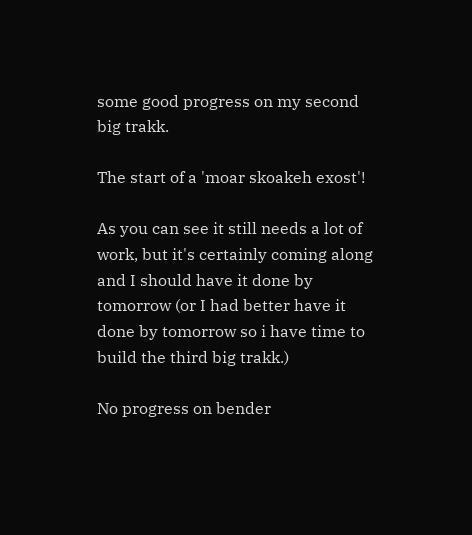some good progress on my second big trakk.

The start of a 'moar skoakeh exost'!

As you can see it still needs a lot of work, but it's certainly coming along and I should have it done by tomorrow (or I had better have it done by tomorrow so i have time to build the third big trakk.)

No progress on bender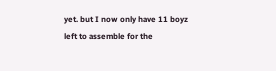yet. but I now only have 11 boyz left to assemble for the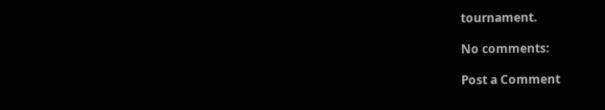tournament.

No comments:

Post a Comment